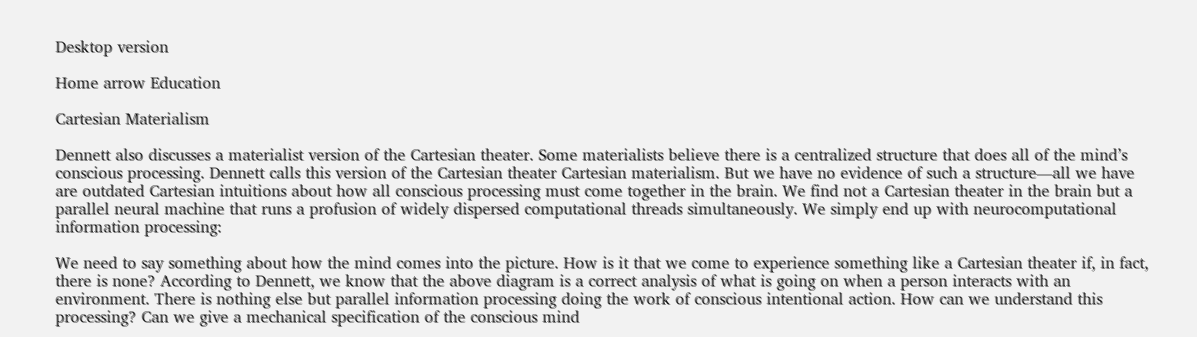Desktop version

Home arrow Education

Cartesian Materialism

Dennett also discusses a materialist version of the Cartesian theater. Some materialists believe there is a centralized structure that does all of the mind’s conscious processing. Dennett calls this version of the Cartesian theater Cartesian materialism. But we have no evidence of such a structure—all we have are outdated Cartesian intuitions about how all conscious processing must come together in the brain. We find not a Cartesian theater in the brain but a parallel neural machine that runs a profusion of widely dispersed computational threads simultaneously. We simply end up with neurocomputational information processing:

We need to say something about how the mind comes into the picture. How is it that we come to experience something like a Cartesian theater if, in fact, there is none? According to Dennett, we know that the above diagram is a correct analysis of what is going on when a person interacts with an environment. There is nothing else but parallel information processing doing the work of conscious intentional action. How can we understand this processing? Can we give a mechanical specification of the conscious mind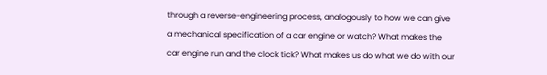through a reverse-engineering process, analogously to how we can give a mechanical specification of a car engine or watch? What makes the car engine run and the clock tick? What makes us do what we do with our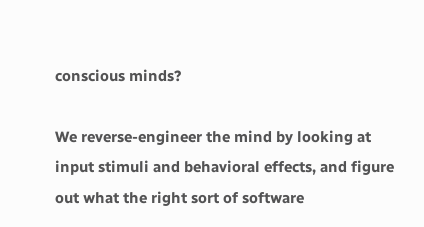conscious minds?

We reverse-engineer the mind by looking at input stimuli and behavioral effects, and figure out what the right sort of software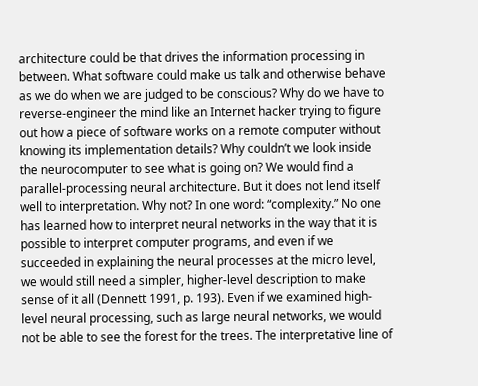architecture could be that drives the information processing in between. What software could make us talk and otherwise behave as we do when we are judged to be conscious? Why do we have to reverse-engineer the mind like an Internet hacker trying to figure out how a piece of software works on a remote computer without knowing its implementation details? Why couldn’t we look inside the neurocomputer to see what is going on? We would find a parallel-processing neural architecture. But it does not lend itself well to interpretation. Why not? In one word: “complexity.” No one has learned how to interpret neural networks in the way that it is possible to interpret computer programs, and even if we succeeded in explaining the neural processes at the micro level, we would still need a simpler, higher-level description to make sense of it all (Dennett 1991, p. 193). Even if we examined high-level neural processing, such as large neural networks, we would not be able to see the forest for the trees. The interpretative line of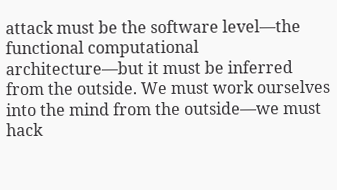attack must be the software level—the functional computational architecture—but it must be inferred from the outside. We must work ourselves into the mind from the outside—we must hack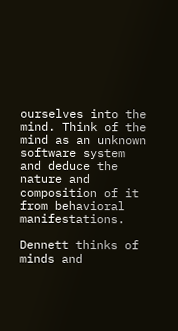ourselves into the mind. Think of the mind as an unknown software system and deduce the nature and composition of it from behavioral manifestations.

Dennett thinks of minds and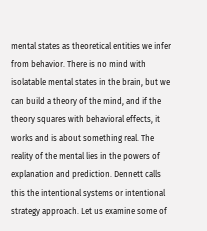mental states as theoretical entities we infer from behavior. There is no mind with isolatable mental states in the brain, but we can build a theory of the mind, and if the theory squares with behavioral effects, it works and is about something real. The reality of the mental lies in the powers of explanation and prediction. Dennett calls this the intentional systems or intentional strategy approach. Let us examine some of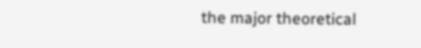the major theoretical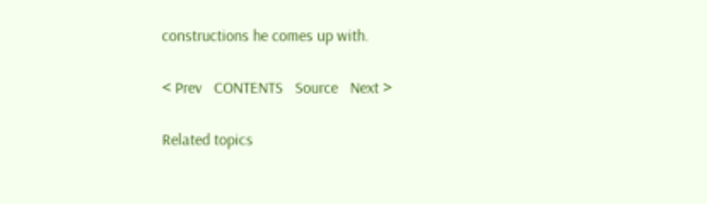constructions he comes up with.

< Prev   CONTENTS   Source   Next >

Related topics